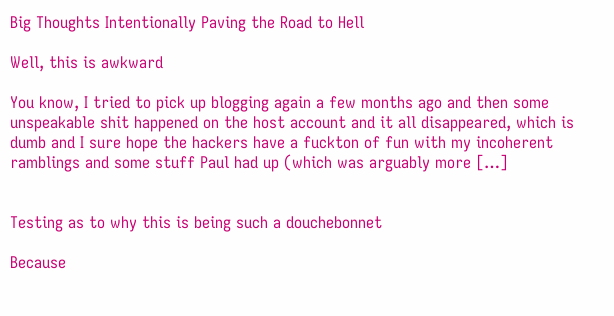Big Thoughts Intentionally Paving the Road to Hell

Well, this is awkward

You know, I tried to pick up blogging again a few months ago and then some unspeakable shit happened on the host account and it all disappeared, which is dumb and I sure hope the hackers have a fuckton of fun with my incoherent ramblings and some stuff Paul had up (which was arguably more […]


Testing as to why this is being such a douchebonnet

Because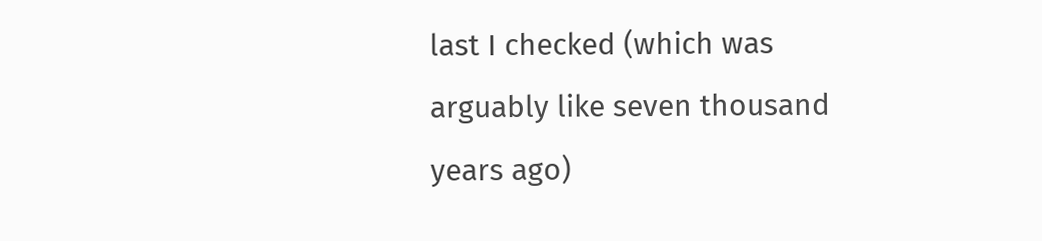last I checked (which was arguably like seven thousand years ago)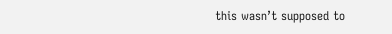this wasn’t supposed to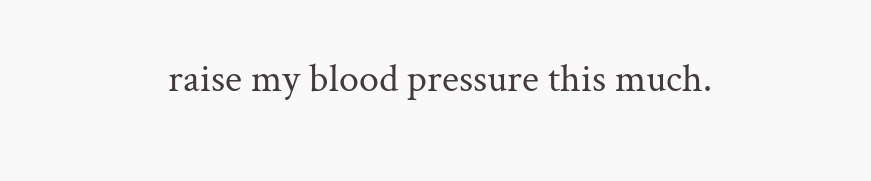raise my blood pressure this much.